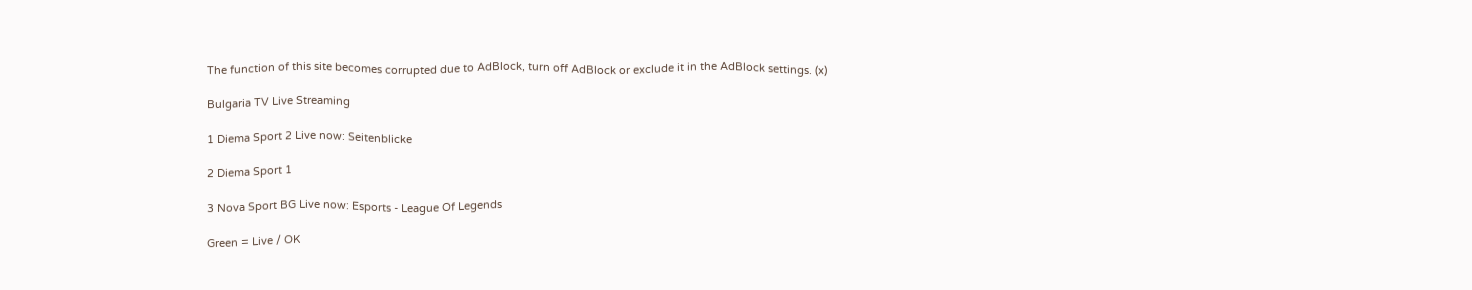The function of this site becomes corrupted due to AdBlock, turn off AdBlock or exclude it in the AdBlock settings. (x)

Bulgaria TV Live Streaming

1 Diema Sport 2 Live now: Seitenblicke

2 Diema Sport 1

3 Nova Sport BG Live now: Esports - League Of Legends

Green = Live / OK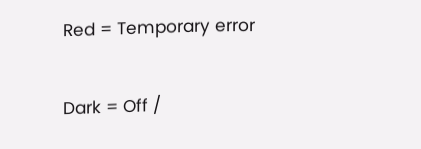Red = Temporary error

Dark = Off /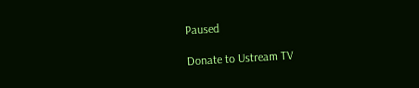Paused

Donate to Ustream TV